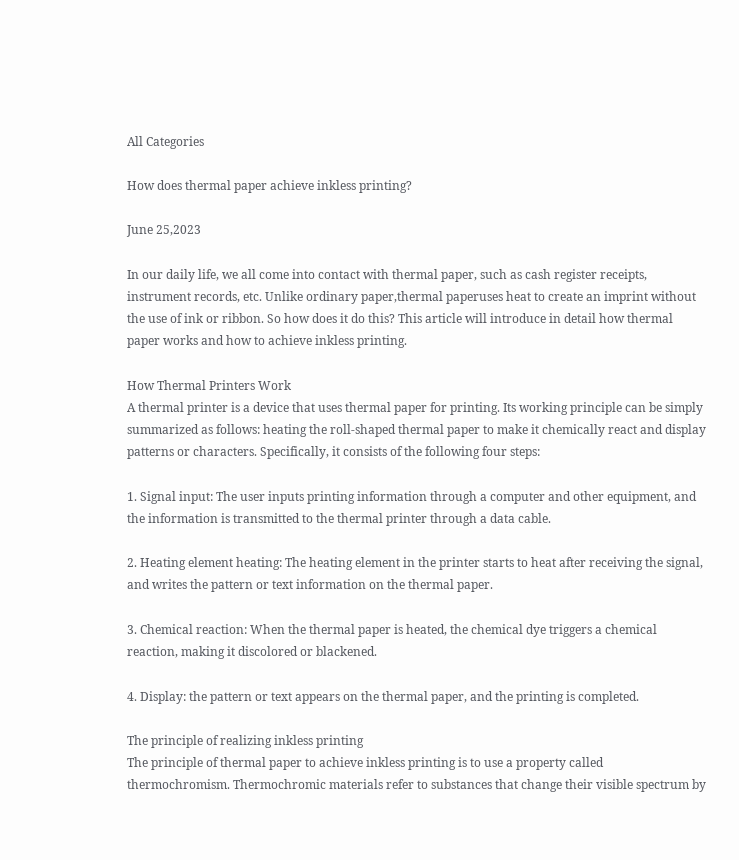All Categories

How does thermal paper achieve inkless printing?

June 25,2023

In our daily life, we all come into contact with thermal paper, such as cash register receipts, instrument records, etc. Unlike ordinary paper,thermal paperuses heat to create an imprint without the use of ink or ribbon. So how does it do this? This article will introduce in detail how thermal paper works and how to achieve inkless printing.

How Thermal Printers Work
A thermal printer is a device that uses thermal paper for printing. Its working principle can be simply summarized as follows: heating the roll-shaped thermal paper to make it chemically react and display patterns or characters. Specifically, it consists of the following four steps:

1. Signal input: The user inputs printing information through a computer and other equipment, and the information is transmitted to the thermal printer through a data cable.

2. Heating element heating: The heating element in the printer starts to heat after receiving the signal, and writes the pattern or text information on the thermal paper.

3. Chemical reaction: When the thermal paper is heated, the chemical dye triggers a chemical reaction, making it discolored or blackened.

4. Display: the pattern or text appears on the thermal paper, and the printing is completed.

The principle of realizing inkless printing
The principle of thermal paper to achieve inkless printing is to use a property called thermochromism. Thermochromic materials refer to substances that change their visible spectrum by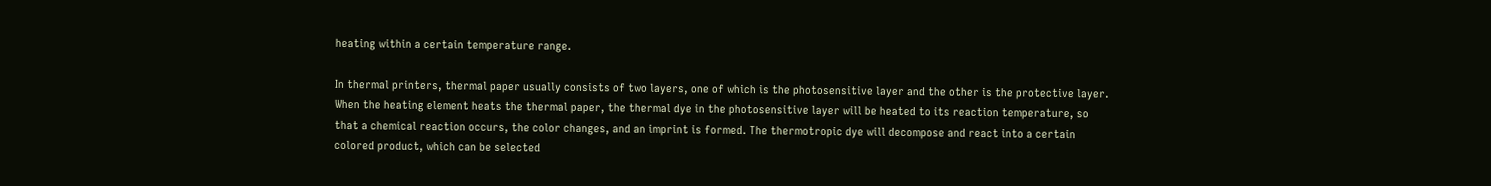heating within a certain temperature range.

In thermal printers, thermal paper usually consists of two layers, one of which is the photosensitive layer and the other is the protective layer. When the heating element heats the thermal paper, the thermal dye in the photosensitive layer will be heated to its reaction temperature, so that a chemical reaction occurs, the color changes, and an imprint is formed. The thermotropic dye will decompose and react into a certain colored product, which can be selected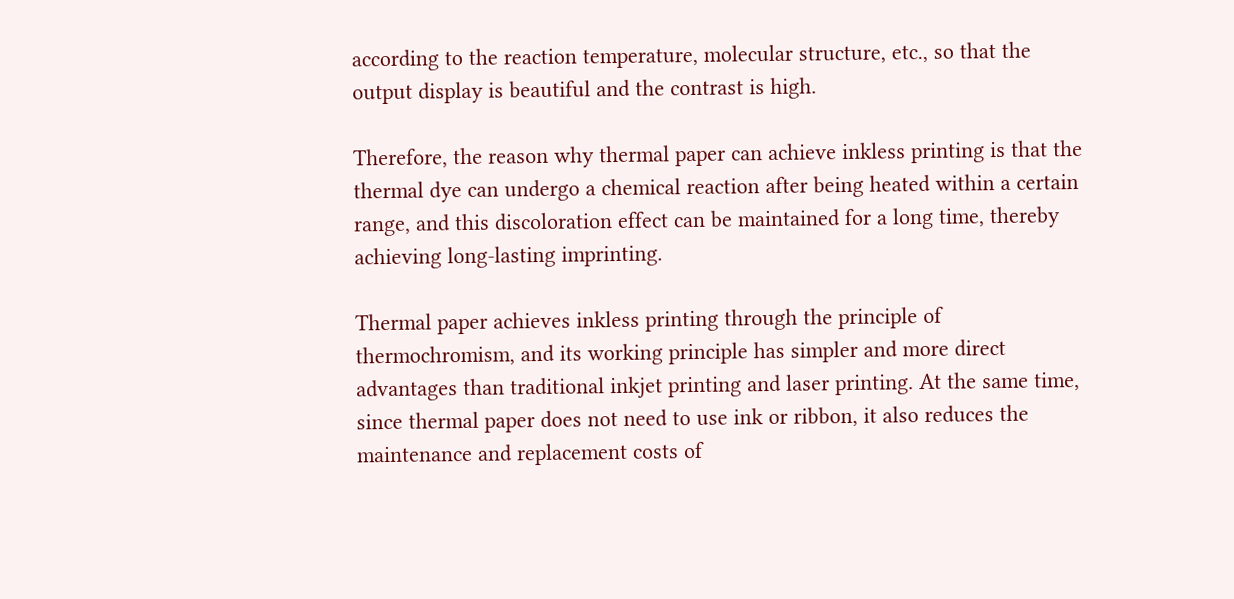according to the reaction temperature, molecular structure, etc., so that the output display is beautiful and the contrast is high.

Therefore, the reason why thermal paper can achieve inkless printing is that the thermal dye can undergo a chemical reaction after being heated within a certain range, and this discoloration effect can be maintained for a long time, thereby achieving long-lasting imprinting.

Thermal paper achieves inkless printing through the principle of thermochromism, and its working principle has simpler and more direct advantages than traditional inkjet printing and laser printing. At the same time, since thermal paper does not need to use ink or ribbon, it also reduces the maintenance and replacement costs of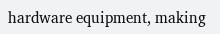hardware equipment, making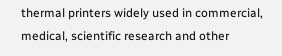thermal printers widely used in commercial, medical, scientific research and other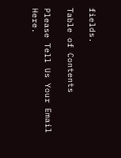fields.

Table of Contents

Please Tell Us Your Email Here.